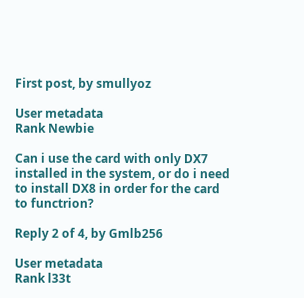First post, by smullyoz

User metadata
Rank Newbie

Can i use the card with only DX7 installed in the system, or do i need to install DX8 in order for the card to functrion?

Reply 2 of 4, by Gmlb256

User metadata
Rank l33t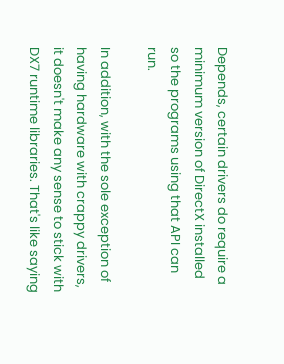Depends, certain drivers do require a minimum version of DirectX installed so the programs using that API can run.

In addition, with the sole exception of having hardware with crappy drivers, it doesn't make any sense to stick with DX7 runtime libraries. That's like saying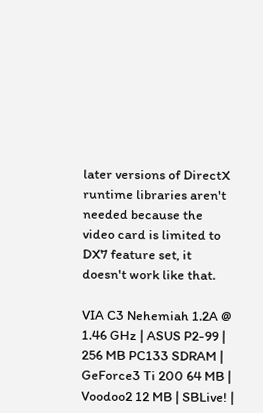later versions of DirectX runtime libraries aren't needed because the video card is limited to DX7 feature set, it doesn't work like that.

VIA C3 Nehemiah 1.2A @ 1.46 GHz | ASUS P2-99 | 256 MB PC133 SDRAM | GeForce3 Ti 200 64 MB | Voodoo2 12 MB | SBLive! |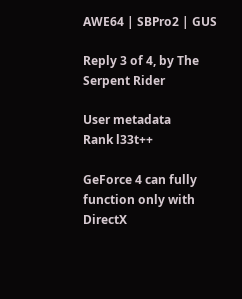AWE64 | SBPro2 | GUS

Reply 3 of 4, by The Serpent Rider

User metadata
Rank l33t++

GeForce 4 can fully function only with DirectX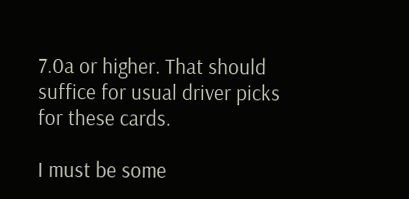7.0a or higher. That should suffice for usual driver picks for these cards.

I must be some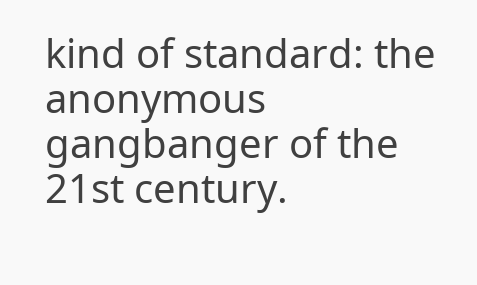kind of standard: the anonymous gangbanger of the 21st century.